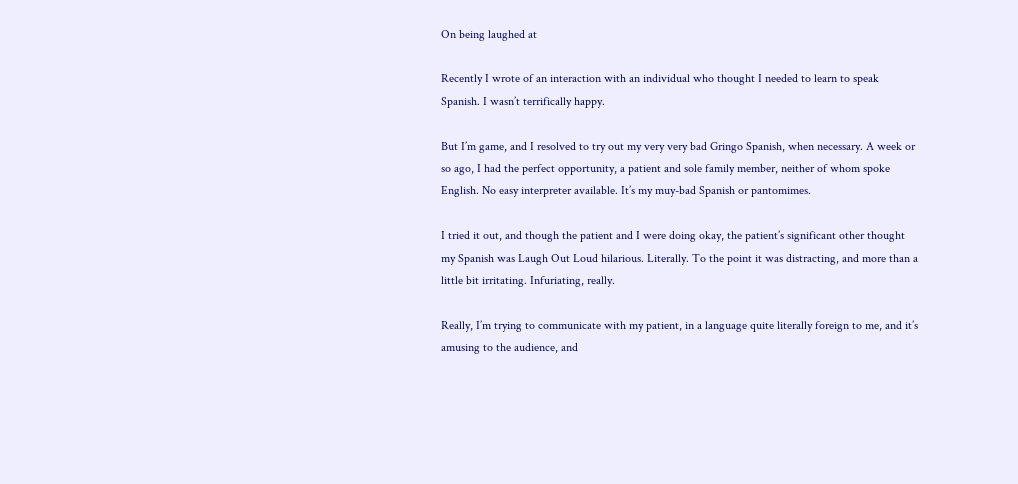On being laughed at

Recently I wrote of an interaction with an individual who thought I needed to learn to speak Spanish. I wasn’t terrifically happy.

But I’m game, and I resolved to try out my very very bad Gringo Spanish, when necessary. A week or so ago, I had the perfect opportunity, a patient and sole family member, neither of whom spoke English. No easy interpreter available. It’s my muy-bad Spanish or pantomimes.

I tried it out, and though the patient and I were doing okay, the patient’s significant other thought my Spanish was Laugh Out Loud hilarious. Literally. To the point it was distracting, and more than a little bit irritating. Infuriating, really.

Really, I’m trying to communicate with my patient, in a language quite literally foreign to me, and it’s amusing to the audience, and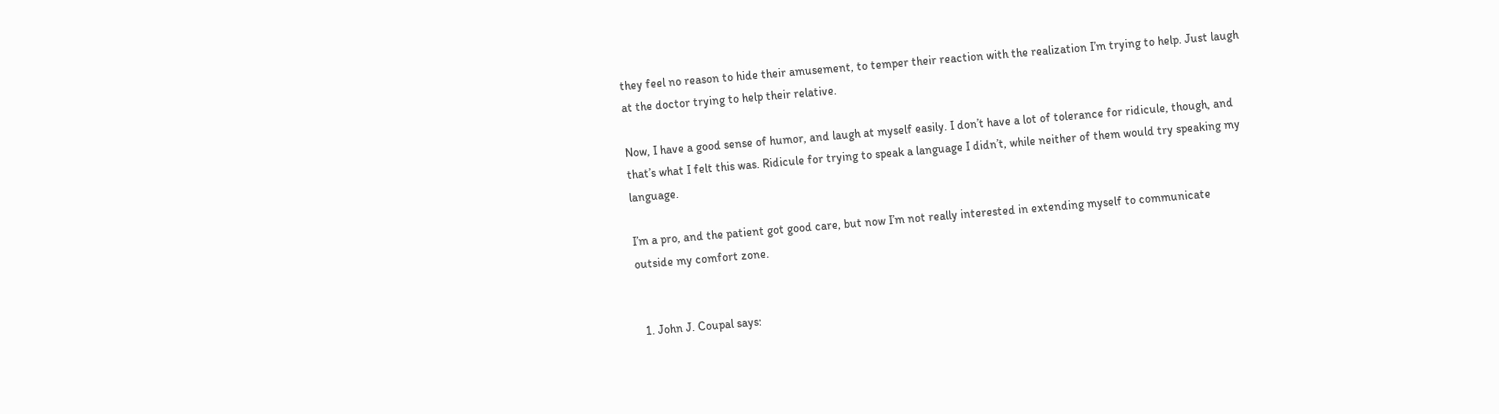they feel no reason to hide their amusement, to temper their reaction with the realization I’m trying to help. Just laugh at the doctor trying to help their relative.

Now, I have a good sense of humor, and laugh at myself easily. I don’t have a lot of tolerance for ridicule, though, and that’s what I felt this was. Ridicule for trying to speak a language I didn’t, while neither of them would try speaking my language.

I’m a pro, and the patient got good care, but now I’m not really interested in extending myself to communicate outside my comfort zone.


  1. John J. Coupal says: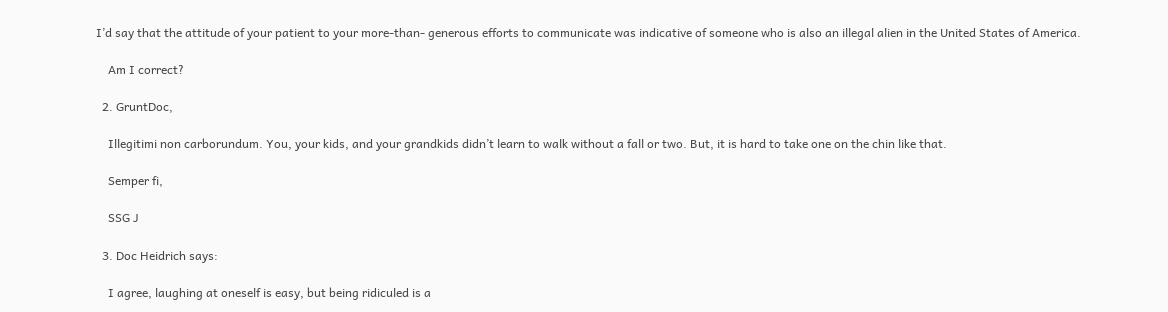I’d say that the attitude of your patient to your more-than- generous efforts to communicate was indicative of someone who is also an illegal alien in the United States of America.

    Am I correct?

  2. GruntDoc,

    Illegitimi non carborundum. You, your kids, and your grandkids didn’t learn to walk without a fall or two. But, it is hard to take one on the chin like that.

    Semper fi,

    SSG J

  3. Doc Heidrich says:

    I agree, laughing at oneself is easy, but being ridiculed is a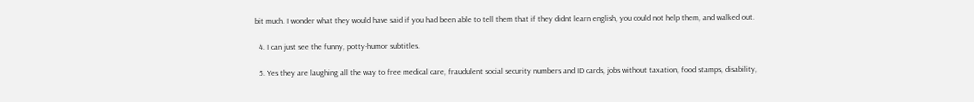bit much. I wonder what they would have said if you had been able to tell them that if they didnt learn english, you could not help them, and walked out.

  4. I can just see the funny, potty-humor subtitles.

  5. Yes they are laughing all the way to free medical care, fraudulent social security numbers and ID cards, jobs without taxation, food stamps, disability,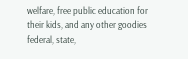welfare, free public education for their kids, and any other goodies federal, state,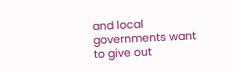and local governments want to give out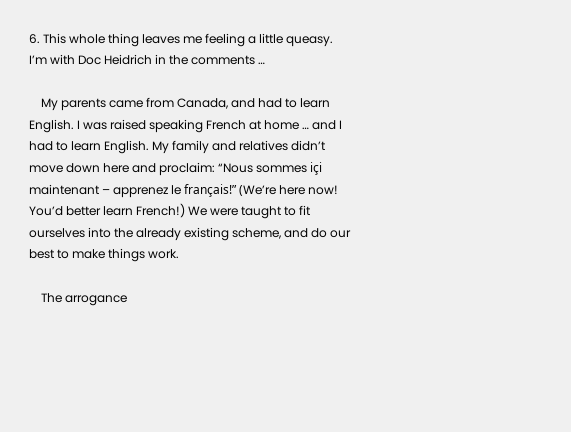6. This whole thing leaves me feeling a little queasy. I’m with Doc Heidrich in the comments …

    My parents came from Canada, and had to learn English. I was raised speaking French at home … and I had to learn English. My family and relatives didn’t move down here and proclaim: “Nous sommes içi maintenant – apprenez le français!” (We’re here now! You’d better learn French!) We were taught to fit ourselves into the already existing scheme, and do our best to make things work.

    The arrogance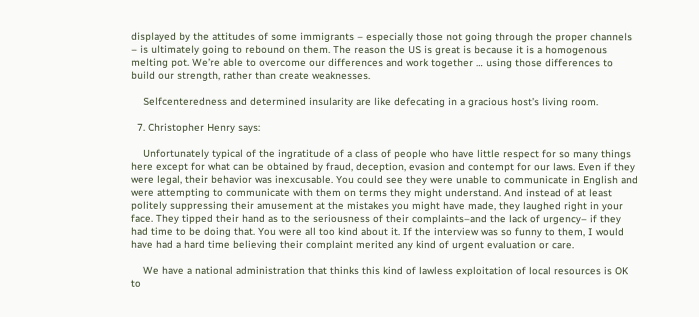displayed by the attitudes of some immigrants – especially those not going through the proper channels – is ultimately going to rebound on them. The reason the US is great is because it is a homogenous melting pot. We’re able to overcome our differences and work together … using those differences to build our strength, rather than create weaknesses.

    Selfcenteredness and determined insularity are like defecating in a gracious host’s living room.

  7. Christopher Henry says:

    Unfortunately typical of the ingratitude of a class of people who have little respect for so many things here except for what can be obtained by fraud, deception, evasion and contempt for our laws. Even if they were legal, their behavior was inexcusable. You could see they were unable to communicate in English and were attempting to communicate with them on terms they might understand. And instead of at least politely suppressing their amusement at the mistakes you might have made, they laughed right in your face. They tipped their hand as to the seriousness of their complaints–and the lack of urgency– if they had time to be doing that. You were all too kind about it. If the interview was so funny to them, I would have had a hard time believing their complaint merited any kind of urgent evaluation or care.

    We have a national administration that thinks this kind of lawless exploitation of local resources is OK to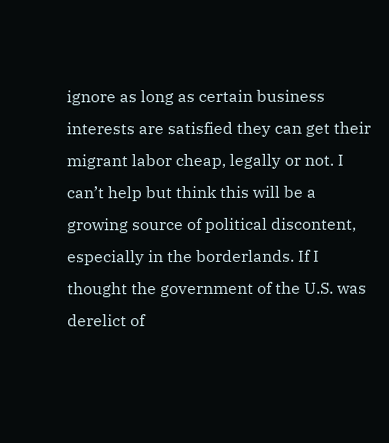ignore as long as certain business interests are satisfied they can get their migrant labor cheap, legally or not. I can’t help but think this will be a growing source of political discontent, especially in the borderlands. If I thought the government of the U.S. was derelict of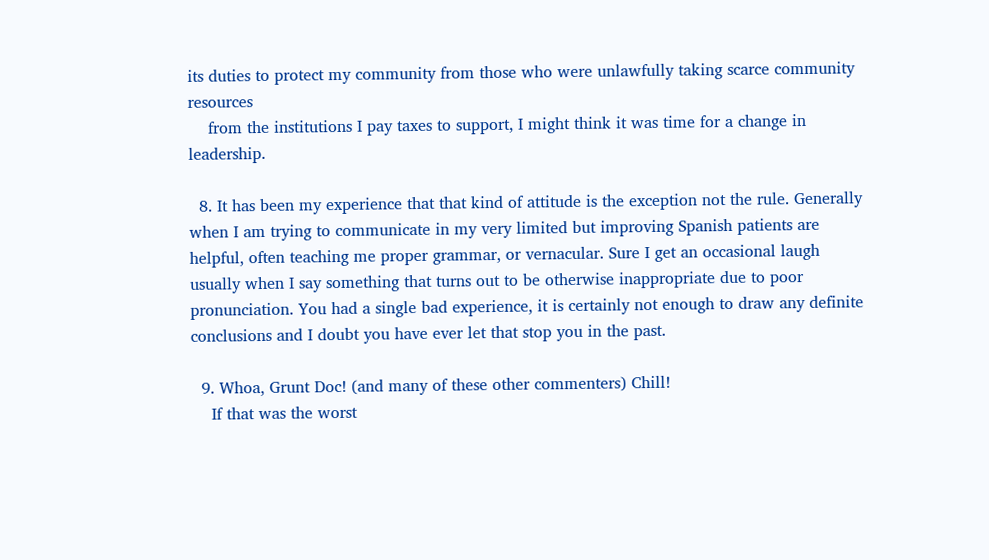its duties to protect my community from those who were unlawfully taking scarce community resources
    from the institutions I pay taxes to support, I might think it was time for a change in leadership.

  8. It has been my experience that that kind of attitude is the exception not the rule. Generally when I am trying to communicate in my very limited but improving Spanish patients are helpful, often teaching me proper grammar, or vernacular. Sure I get an occasional laugh usually when I say something that turns out to be otherwise inappropriate due to poor pronunciation. You had a single bad experience, it is certainly not enough to draw any definite conclusions and I doubt you have ever let that stop you in the past.

  9. Whoa, Grunt Doc! (and many of these other commenters) Chill!
    If that was the worst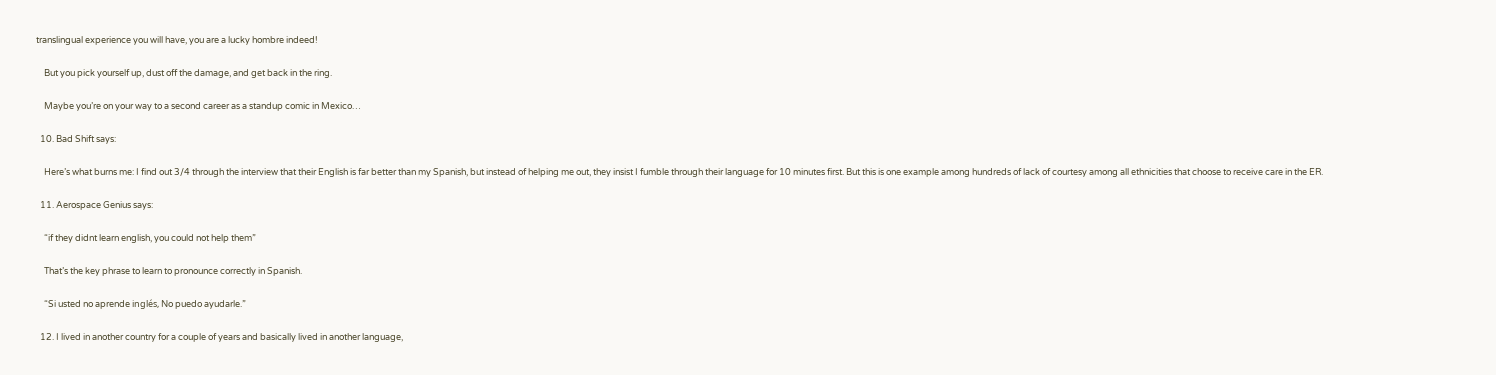translingual experience you will have, you are a lucky hombre indeed!

    But you pick yourself up, dust off the damage, and get back in the ring.

    Maybe you’re on your way to a second career as a standup comic in Mexico…

  10. Bad Shift says:

    Here’s what burns me: I find out 3/4 through the interview that their English is far better than my Spanish, but instead of helping me out, they insist I fumble through their language for 10 minutes first. But this is one example among hundreds of lack of courtesy among all ethnicities that choose to receive care in the ER.

  11. Aerospace Genius says:

    “if they didnt learn english, you could not help them”

    That’s the key phrase to learn to pronounce correctly in Spanish.

    “Si usted no aprende inglés, No puedo ayudarle.”

  12. I lived in another country for a couple of years and basically lived in another language,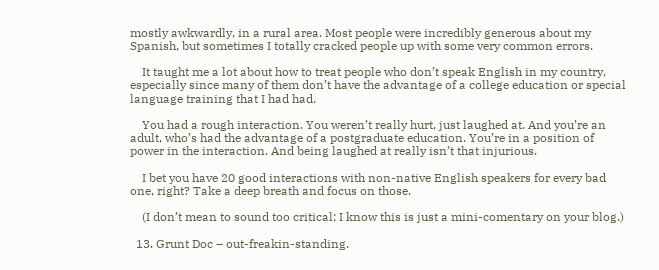mostly awkwardly, in a rural area. Most people were incredibly generous about my Spanish, but sometimes I totally cracked people up with some very common errors.

    It taught me a lot about how to treat people who don’t speak English in my country, especially since many of them don’t have the advantage of a college education or special language training that I had had.

    You had a rough interaction. You weren’t really hurt, just laughed at. And you’re an adult, who’s had the advantage of a postgraduate education. You’re in a position of power in the interaction. And being laughed at really isn’t that injurious.

    I bet you have 20 good interactions with non-native English speakers for every bad one, right? Take a deep breath and focus on those.

    (I don’t mean to sound too critical; I know this is just a mini-comentary on your blog.)

  13. Grunt Doc – out-freakin-standing.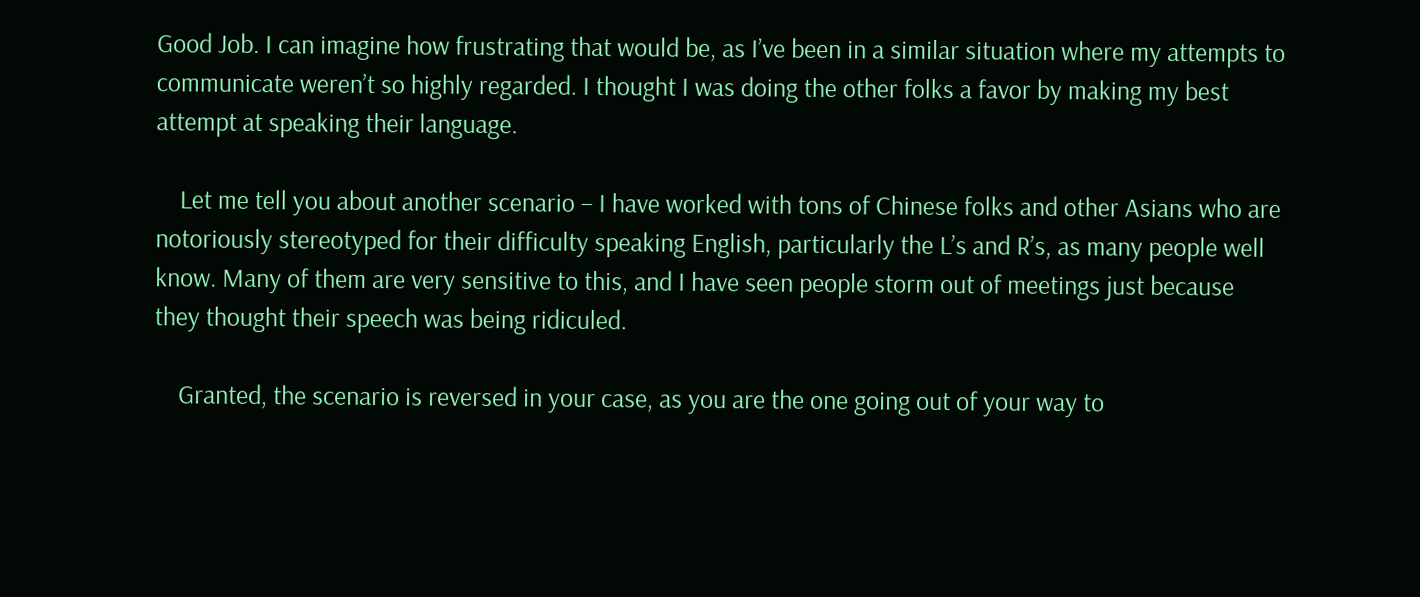Good Job. I can imagine how frustrating that would be, as I’ve been in a similar situation where my attempts to communicate weren’t so highly regarded. I thought I was doing the other folks a favor by making my best attempt at speaking their language.

    Let me tell you about another scenario – I have worked with tons of Chinese folks and other Asians who are notoriously stereotyped for their difficulty speaking English, particularly the L’s and R’s, as many people well know. Many of them are very sensitive to this, and I have seen people storm out of meetings just because they thought their speech was being ridiculed.

    Granted, the scenario is reversed in your case, as you are the one going out of your way to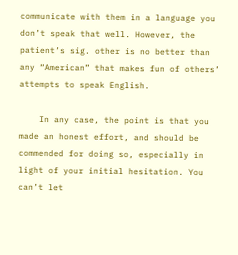communicate with them in a language you don’t speak that well. However, the patient’s sig. other is no better than any “American” that makes fun of others’ attempts to speak English.

    In any case, the point is that you made an honest effort, and should be commended for doing so, especially in light of your initial hesitation. You can’t let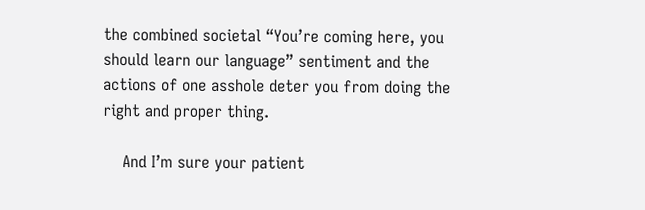the combined societal “You’re coming here, you should learn our language” sentiment and the actions of one asshole deter you from doing the right and proper thing.

    And I’m sure your patient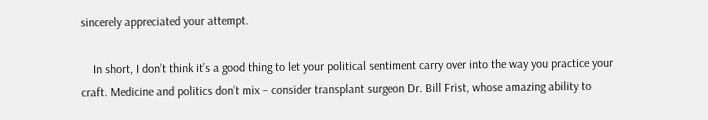sincerely appreciated your attempt.

    In short, I don’t think it’s a good thing to let your political sentiment carry over into the way you practice your craft. Medicine and politics don’t mix – consider transplant surgeon Dr. Bill Frist, whose amazing ability to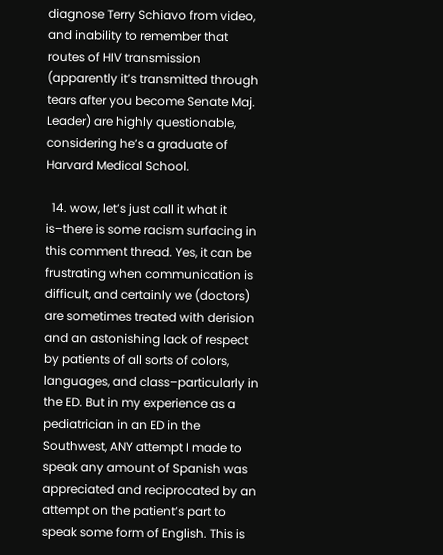diagnose Terry Schiavo from video, and inability to remember that routes of HIV transmission (apparently it’s transmitted through tears after you become Senate Maj. Leader) are highly questionable, considering he’s a graduate of Harvard Medical School.

  14. wow, let’s just call it what it is–there is some racism surfacing in this comment thread. Yes, it can be frustrating when communication is difficult, and certainly we (doctors) are sometimes treated with derision and an astonishing lack of respect by patients of all sorts of colors, languages, and class–particularly in the ED. But in my experience as a pediatrician in an ED in the Southwest, ANY attempt I made to speak any amount of Spanish was appreciated and reciprocated by an attempt on the patient’s part to speak some form of English. This is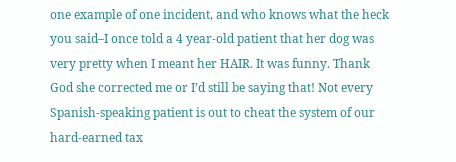one example of one incident, and who knows what the heck you said–I once told a 4 year-old patient that her dog was very pretty when I meant her HAIR. It was funny. Thank God she corrected me or I’d still be saying that! Not every Spanish-speaking patient is out to cheat the system of our hard-earned tax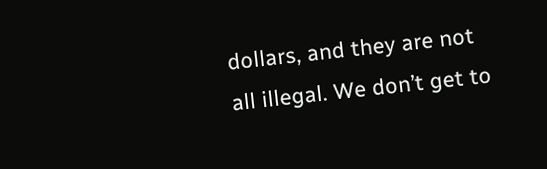dollars, and they are not all illegal. We don’t get to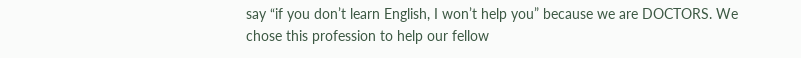say “if you don’t learn English, I won’t help you” because we are DOCTORS. We chose this profession to help our fellow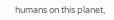humans on this planet,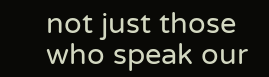not just those who speak our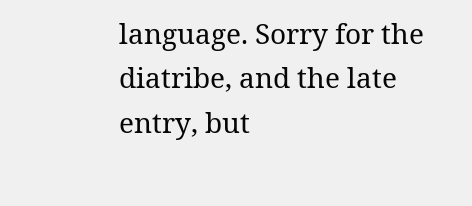language. Sorry for the diatribe, and the late entry, but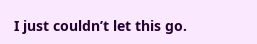I just couldn’t let this go.